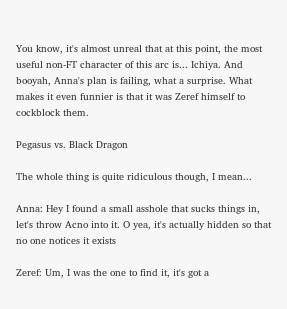You know, it's almost unreal that at this point, the most useful non-FT character of this arc is... Ichiya. And booyah, Anna's plan is failing, what a surprise. What makes it even funnier is that it was Zeref himself to cockblock them.

Pegasus vs. Black Dragon

The whole thing is quite ridiculous though, I mean...

Anna: Hey I found a small asshole that sucks things in, let's throw Acno into it. O yea, it's actually hidden so that no one notices it exists

Zeref: Um, I was the one to find it, it's got a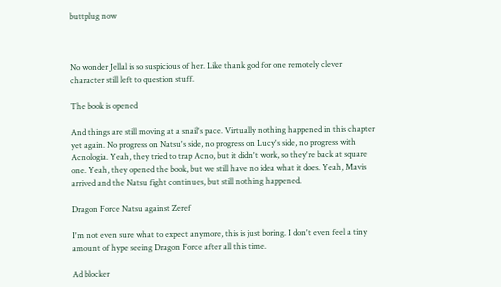buttplug now



No wonder Jellal is so suspicious of her. Like thank god for one remotely clever character still left to question stuff.

The book is opened

And things are still moving at a snail's pace. Virtually nothing happened in this chapter yet again. No progress on Natsu's side, no progress on Lucy's side, no progress with Acnologia. Yeah, they tried to trap Acno, but it didn't work, so they're back at square one. Yeah, they opened the book, but we still have no idea what it does. Yeah, Mavis arrived and the Natsu fight continues, but still nothing happened.

Dragon Force Natsu against Zeref

I'm not even sure what to expect anymore, this is just boring. I don't even feel a tiny amount of hype seeing Dragon Force after all this time.

Ad blocker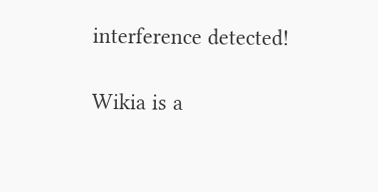interference detected!

Wikia is a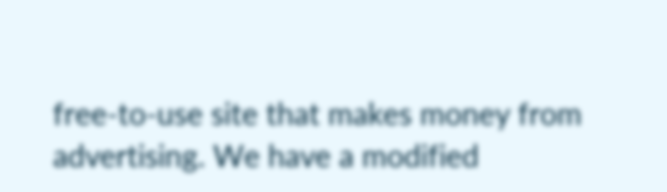free-to-use site that makes money from advertising. We have a modified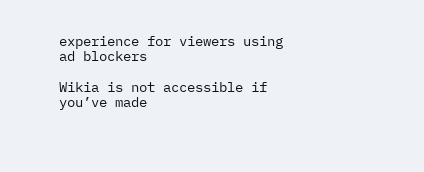experience for viewers using ad blockers

Wikia is not accessible if you’ve made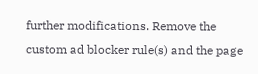further modifications. Remove the custom ad blocker rule(s) and the page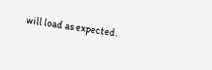will load as expected.